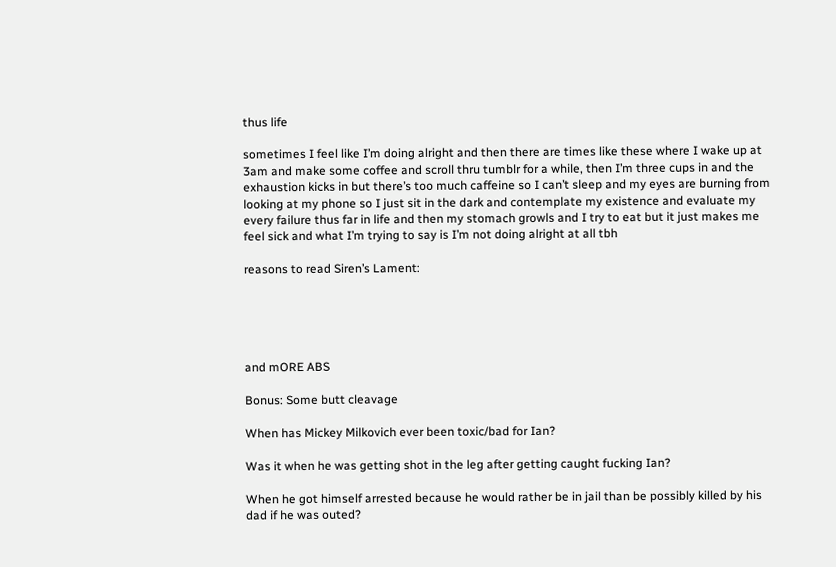thus life

sometimes I feel like I’m doing alright and then there are times like these where I wake up at 3am and make some coffee and scroll thru tumblr for a while, then I’m three cups in and the exhaustion kicks in but there’s too much caffeine so I can’t sleep and my eyes are burning from looking at my phone so I just sit in the dark and contemplate my existence and evaluate my every failure thus far in life and then my stomach growls and I try to eat but it just makes me feel sick and what I’m trying to say is I’m not doing alright at all tbh

reasons to read Siren’s Lament:





and mORE ABS

Bonus: Some butt cleavage

When has Mickey Milkovich ever been toxic/bad for Ian?

Was it when he was getting shot in the leg after getting caught fucking Ian?

When he got himself arrested because he would rather be in jail than be possibly killed by his dad if he was outed?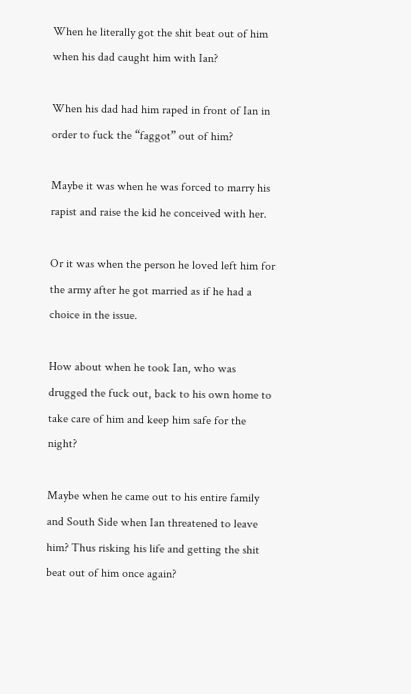When he literally got the shit beat out of him when his dad caught him with Ian?

When his dad had him raped in front of Ian in order to fuck the “faggot” out of him?

Maybe it was when he was forced to marry his rapist and raise the kid he conceived with her.

Or it was when the person he loved left him for the army after he got married as if he had a choice in the issue.

How about when he took Ian, who was drugged the fuck out, back to his own home to take care of him and keep him safe for the night?

Maybe when he came out to his entire family and South Side when Ian threatened to leave him? Thus risking his life and getting the shit beat out of him once again?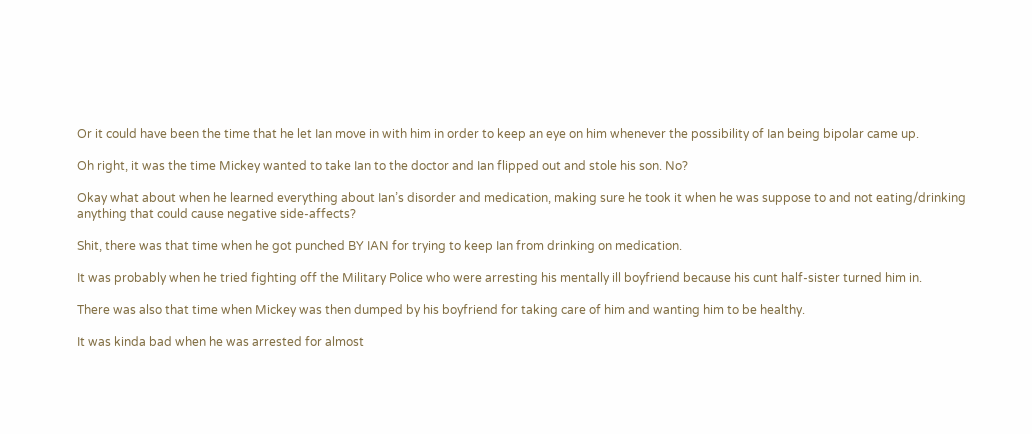Or it could have been the time that he let Ian move in with him in order to keep an eye on him whenever the possibility of Ian being bipolar came up.

Oh right, it was the time Mickey wanted to take Ian to the doctor and Ian flipped out and stole his son. No?

Okay what about when he learned everything about Ian’s disorder and medication, making sure he took it when he was suppose to and not eating/drinking anything that could cause negative side-affects?

Shit, there was that time when he got punched BY IAN for trying to keep Ian from drinking on medication.

It was probably when he tried fighting off the Military Police who were arresting his mentally ill boyfriend because his cunt half-sister turned him in.

There was also that time when Mickey was then dumped by his boyfriend for taking care of him and wanting him to be healthy.

It was kinda bad when he was arrested for almost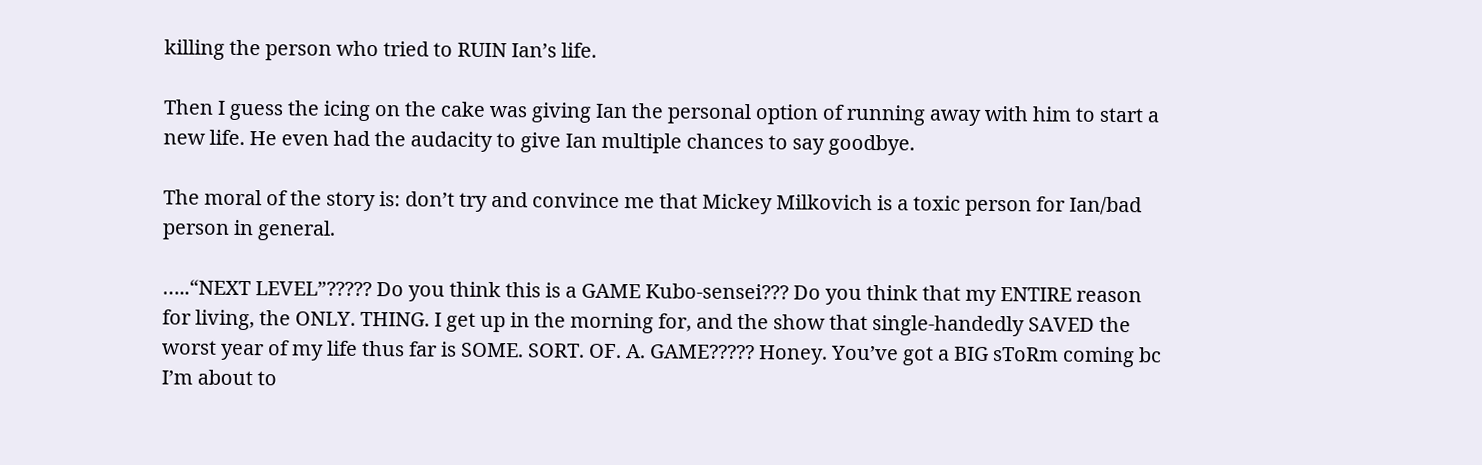killing the person who tried to RUIN Ian’s life.

Then I guess the icing on the cake was giving Ian the personal option of running away with him to start a new life. He even had the audacity to give Ian multiple chances to say goodbye.

The moral of the story is: don’t try and convince me that Mickey Milkovich is a toxic person for Ian/bad person in general.

…..“NEXT LEVEL”????? Do you think this is a GAME Kubo-sensei??? Do you think that my ENTIRE reason for living, the ONLY. THING. I get up in the morning for, and the show that single-handedly SAVED the worst year of my life thus far is SOME. SORT. OF. A. GAME????? Honey. You’ve got a BIG sToRm coming bc I’m about to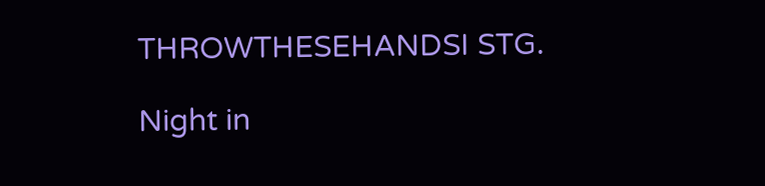THROWTHESEHANDSI STG.

Night in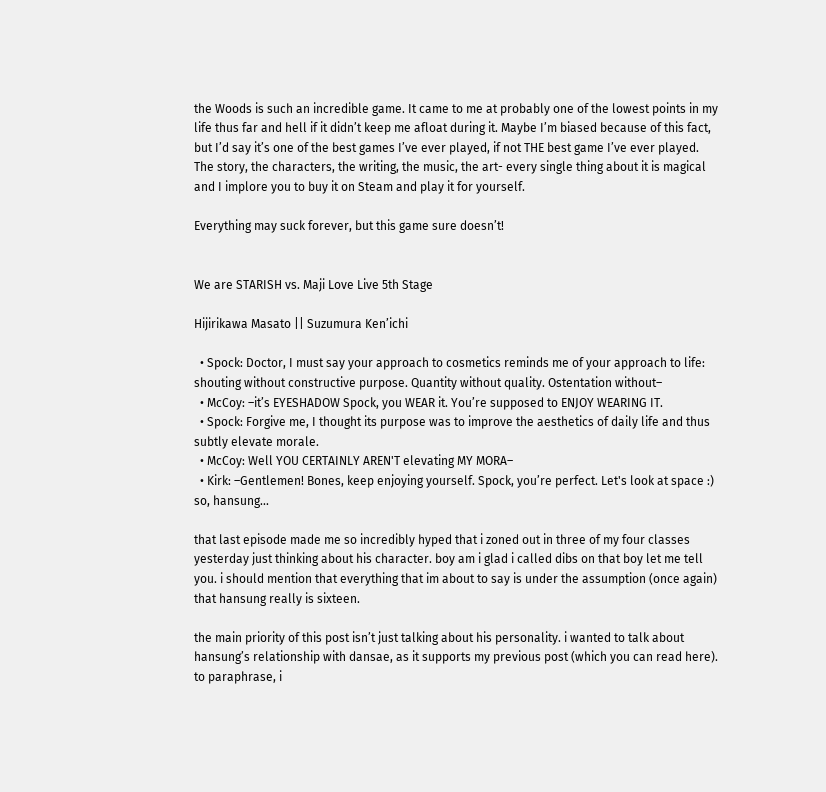the Woods is such an incredible game. It came to me at probably one of the lowest points in my life thus far and hell if it didn’t keep me afloat during it. Maybe I’m biased because of this fact, but I’d say it’s one of the best games I’ve ever played, if not THE best game I’ve ever played. The story, the characters, the writing, the music, the art- every single thing about it is magical and I implore you to buy it on Steam and play it for yourself.

Everything may suck forever, but this game sure doesn’t!


We are STARISH vs. Maji Love Live 5th Stage

Hijirikawa Masato || Suzumura Ken’ichi

  • Spock: Doctor, I must say your approach to cosmetics reminds me of your approach to life: shouting without constructive purpose. Quantity without quality. Ostentation without–
  • McCoy: –it’s EYESHADOW Spock, you WEAR it. You’re supposed to ENJOY WEARING IT.
  • Spock: Forgive me, I thought its purpose was to improve the aesthetics of daily life and thus subtly elevate morale.
  • McCoy: Well YOU CERTAINLY AREN'T elevating MY MORA–
  • Kirk: –Gentlemen! Bones, keep enjoying yourself. Spock, you’re perfect. Let's look at space :)
so, hansung...

that last episode made me so incredibly hyped that i zoned out in three of my four classes yesterday just thinking about his character. boy am i glad i called dibs on that boy let me tell you. i should mention that everything that im about to say is under the assumption (once again) that hansung really is sixteen.

the main priority of this post isn’t just talking about his personality. i wanted to talk about hansung’s relationship with dansae, as it supports my previous post (which you can read here). to paraphrase, i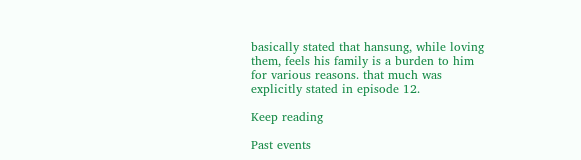basically stated that hansung, while loving them, feels his family is a burden to him for various reasons. that much was explicitly stated in episode 12.

Keep reading

Past events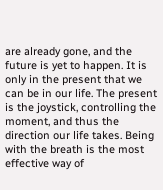are already gone, and the future is yet to happen. It is only in the present that we can be in our life. The present is the joystick, controlling the moment, and thus the direction our life takes. Being with the breath is the most effective way of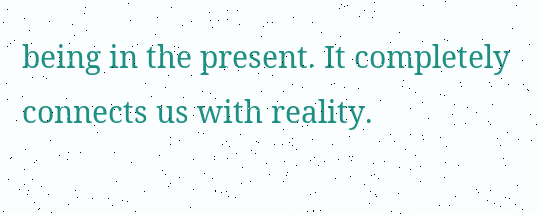being in the present. It completely connects us with reality.